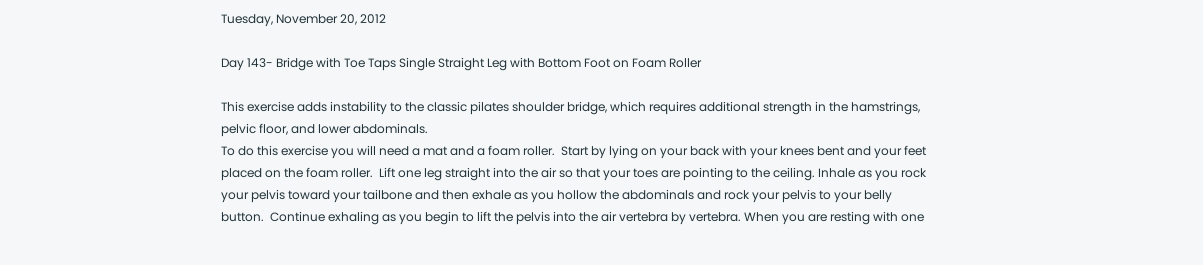Tuesday, November 20, 2012

Day 143- Bridge with Toe Taps Single Straight Leg with Bottom Foot on Foam Roller

This exercise adds instability to the classic pilates shoulder bridge, which requires additional strength in the hamstrings, pelvic floor, and lower abdominals.
To do this exercise you will need a mat and a foam roller.  Start by lying on your back with your knees bent and your feet placed on the foam roller.  Lift one leg straight into the air so that your toes are pointing to the ceiling. Inhale as you rock your pelvis toward your tailbone and then exhale as you hollow the abdominals and rock your pelvis to your belly button.  Continue exhaling as you begin to lift the pelvis into the air vertebra by vertebra. When you are resting with one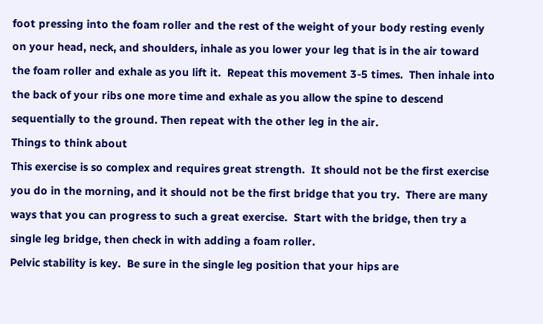foot pressing into the foam roller and the rest of the weight of your body resting evenly on your head, neck, and shoulders, inhale as you lower your leg that is in the air toward the foam roller and exhale as you lift it.  Repeat this movement 3-5 times.  Then inhale into the back of your ribs one more time and exhale as you allow the spine to descend sequentially to the ground. Then repeat with the other leg in the air.
Things to think about
This exercise is so complex and requires great strength.  It should not be the first exercise you do in the morning, and it should not be the first bridge that you try.  There are many ways that you can progress to such a great exercise.  Start with the bridge, then try a single leg bridge, then check in with adding a foam roller.
Pelvic stability is key.  Be sure in the single leg position that your hips are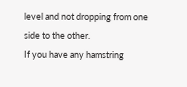level and not dropping from one side to the other.
If you have any hamstring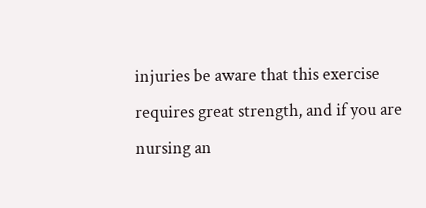injuries be aware that this exercise requires great strength, and if you are nursing an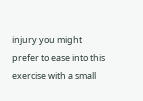injury you might prefer to ease into this exercise with a small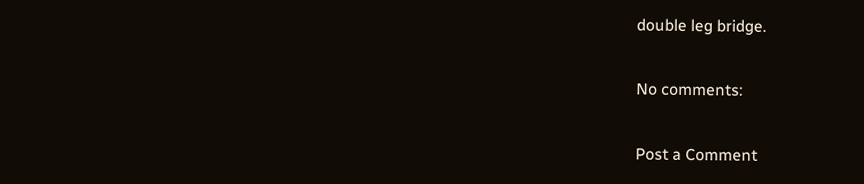double leg bridge.

No comments:

Post a Comment